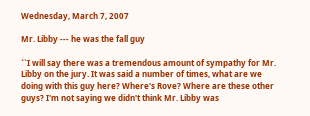Wednesday, March 7, 2007

Mr. Libby --- he was the fall guy

``I will say there was a tremendous amount of sympathy for Mr. Libby on the jury. It was said a number of times, what are we doing with this guy here? Where's Rove? Where are these other guys? I'm not saying we didn't think Mr. Libby was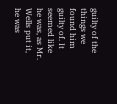guilty of the things we found him guilty of. It seemed like he was, as Mr. Wells put it, he was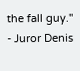the fall guy.'' - Juror Denis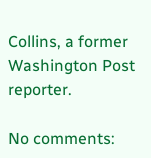Collins, a former Washington Post reporter.

No comments: